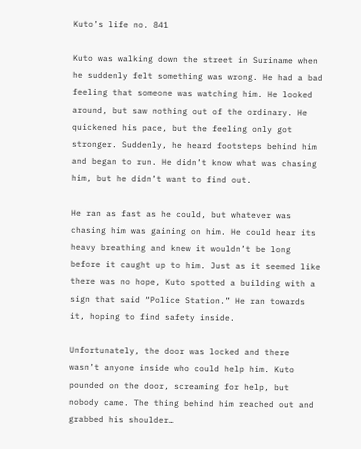Kuto’s life no. 841

Kuto was walking down the street in Suriname when he suddenly felt something was wrong. He had a bad feeling that someone was watching him. He looked around, but saw nothing out of the ordinary. He quickened his pace, but the feeling only got stronger. Suddenly, he heard footsteps behind him and began to run. He didn’t know what was chasing him, but he didn’t want to find out.

He ran as fast as he could, but whatever was chasing him was gaining on him. He could hear its heavy breathing and knew it wouldn’t be long before it caught up to him. Just as it seemed like there was no hope, Kuto spotted a building with a sign that said “Police Station.” He ran towards it, hoping to find safety inside.

Unfortunately, the door was locked and there wasn’t anyone inside who could help him. Kuto pounded on the door, screaming for help, but nobody came. The thing behind him reached out and grabbed his shoulder…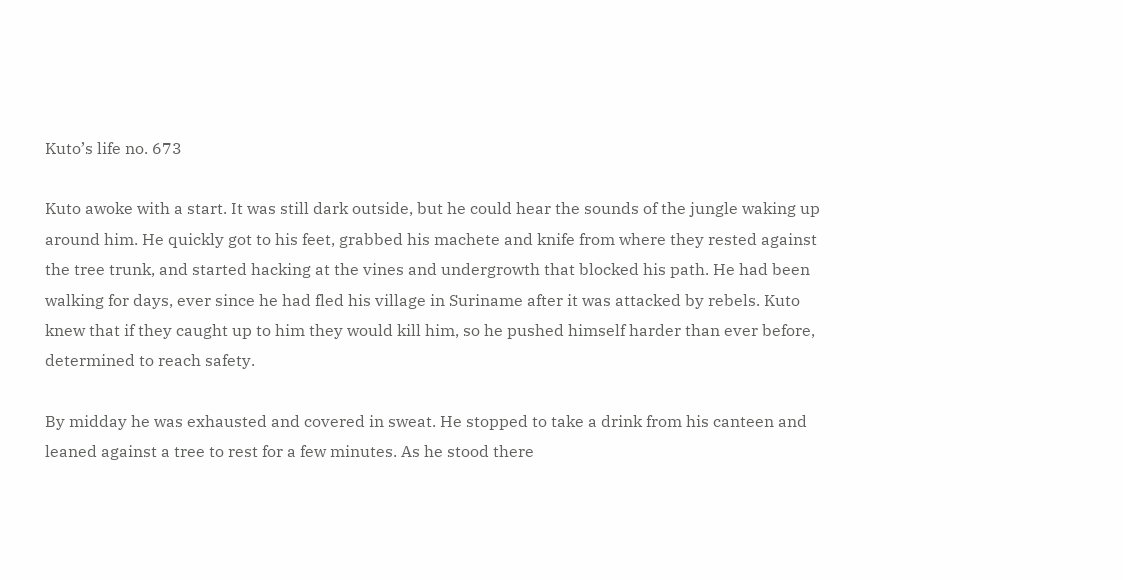Kuto’s life no. 673

Kuto awoke with a start. It was still dark outside, but he could hear the sounds of the jungle waking up around him. He quickly got to his feet, grabbed his machete and knife from where they rested against the tree trunk, and started hacking at the vines and undergrowth that blocked his path. He had been walking for days, ever since he had fled his village in Suriname after it was attacked by rebels. Kuto knew that if they caught up to him they would kill him, so he pushed himself harder than ever before, determined to reach safety.

By midday he was exhausted and covered in sweat. He stopped to take a drink from his canteen and leaned against a tree to rest for a few minutes. As he stood there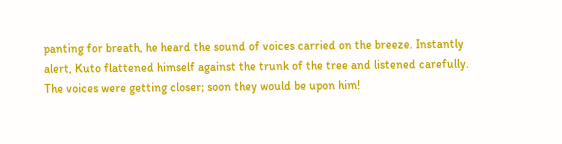panting for breath, he heard the sound of voices carried on the breeze. Instantly alert, Kuto flattened himself against the trunk of the tree and listened carefully. The voices were getting closer; soon they would be upon him!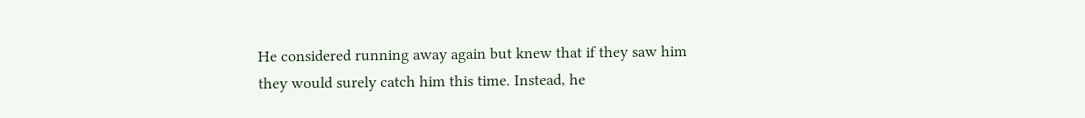He considered running away again but knew that if they saw him they would surely catch him this time. Instead, he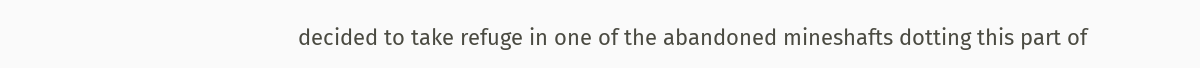decided to take refuge in one of the abandoned mineshafts dotting this part of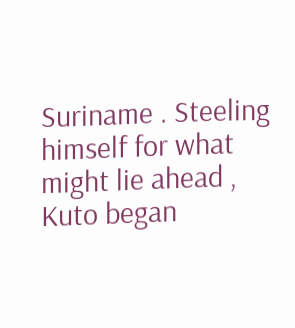Suriname . Steeling himself for what might lie ahead , Kuto began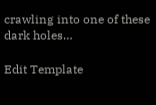crawling into one of these dark holes…

Edit Template